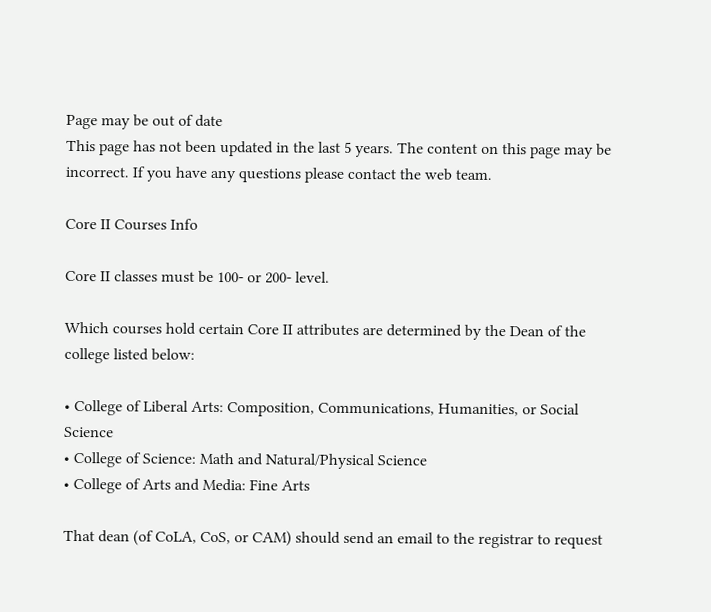Page may be out of date
This page has not been updated in the last 5 years. The content on this page may be incorrect. If you have any questions please contact the web team.

Core II Courses Info

Core II classes must be 100- or 200- level.

Which courses hold certain Core II attributes are determined by the Dean of the college listed below:

• College of Liberal Arts: Composition, Communications, Humanities, or Social Science
• College of Science: Math and Natural/Physical Science
• College of Arts and Media: Fine Arts

That dean (of CoLA, CoS, or CAM) should send an email to the registrar to request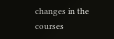changes in the courses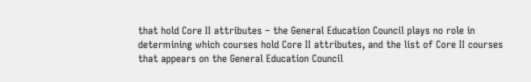that hold Core II attributes – the General Education Council plays no role in determining which courses hold Core II attributes, and the list of Core II courses that appears on the General Education Council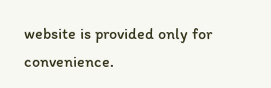website is provided only for convenience.